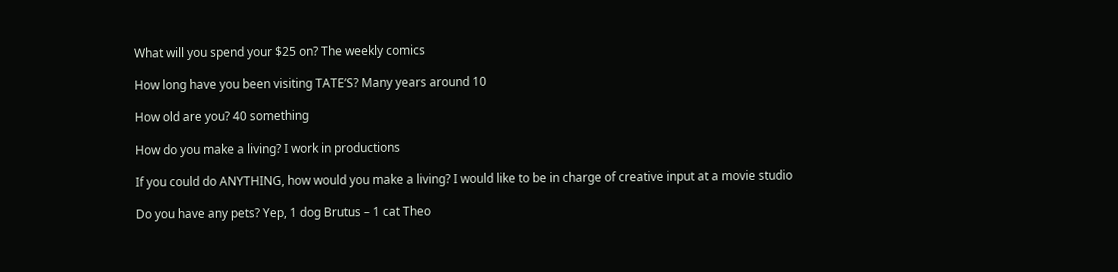What will you spend your $25 on? The weekly comics

How long have you been visiting TATE’S? Many years around 10

How old are you? 40 something

How do you make a living? I work in productions

If you could do ANYTHING, how would you make a living? I would like to be in charge of creative input at a movie studio

Do you have any pets? Yep, 1 dog Brutus – 1 cat Theo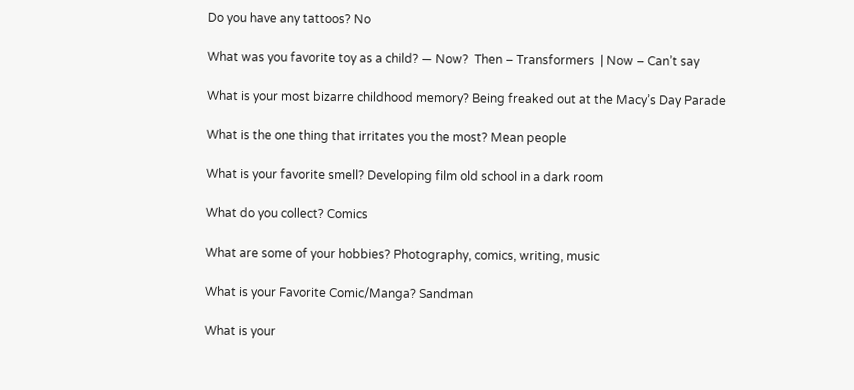Do you have any tattoos? No

What was you favorite toy as a child? — Now?  Then – Transformers  | Now – Can’t say

What is your most bizarre childhood memory? Being freaked out at the Macy’s Day Parade

What is the one thing that irritates you the most? Mean people

What is your favorite smell? Developing film old school in a dark room

What do you collect? Comics

What are some of your hobbies? Photography, comics, writing, music

What is your Favorite Comic/Manga? Sandman

What is your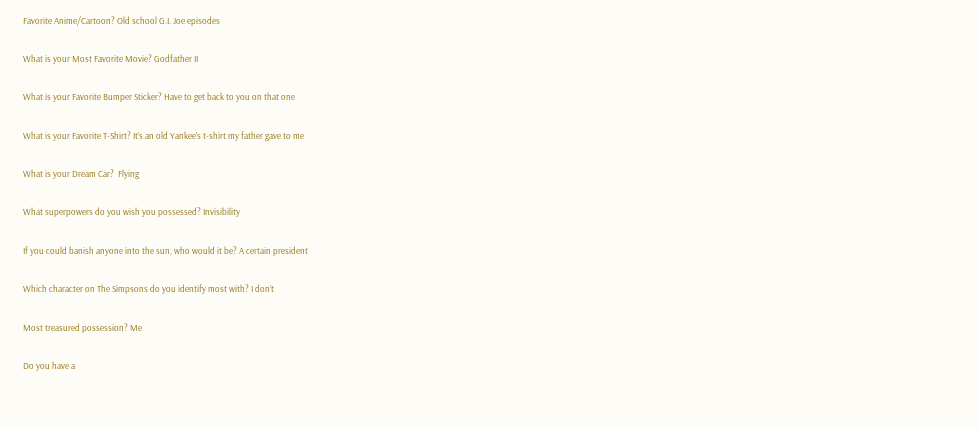Favorite Anime/Cartoon? Old school G.I. Joe episodes

What is your Most Favorite Movie? Godfather II

What is your Favorite Bumper Sticker? Have to get back to you on that one

What is your Favorite T-Shirt? It’s an old Yankee’s t-shirt my father gave to me

What is your Dream Car?  Flying

What superpowers do you wish you possessed? Invisibility

If you could banish anyone into the sun, who would it be? A certain president

Which character on The Simpsons do you identify most with? I don’t

Most treasured possession? Me

Do you have a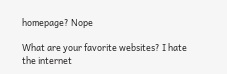homepage? Nope

What are your favorite websites? I hate the internet